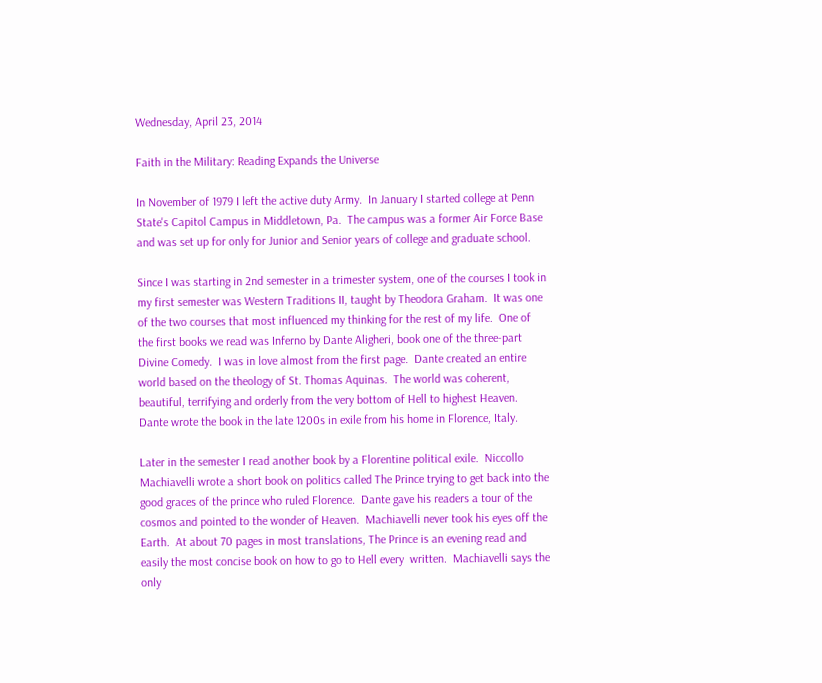Wednesday, April 23, 2014

Faith in the Military: Reading Expands the Universe

In November of 1979 I left the active duty Army.  In January I started college at Penn State's Capitol Campus in Middletown, Pa.  The campus was a former Air Force Base and was set up for only for Junior and Senior years of college and graduate school.

Since I was starting in 2nd semester in a trimester system, one of the courses I took in my first semester was Western Traditions II, taught by Theodora Graham.  It was one of the two courses that most influenced my thinking for the rest of my life.  One of the first books we read was Inferno by Dante Aligheri, book one of the three-part Divine Comedy.  I was in love almost from the first page.  Dante created an entire world based on the theology of St. Thomas Aquinas.  The world was coherent, beautiful, terrifying and orderly from the very bottom of Hell to highest Heaven.  Dante wrote the book in the late 1200s in exile from his home in Florence, Italy.

Later in the semester I read another book by a Florentine political exile.  Niccollo Machiavelli wrote a short book on politics called The Prince trying to get back into the good graces of the prince who ruled Florence.  Dante gave his readers a tour of the cosmos and pointed to the wonder of Heaven.  Machiavelli never took his eyes off the Earth.  At about 70 pages in most translations, The Prince is an evening read and easily the most concise book on how to go to Hell every  written.  Machiavelli says the only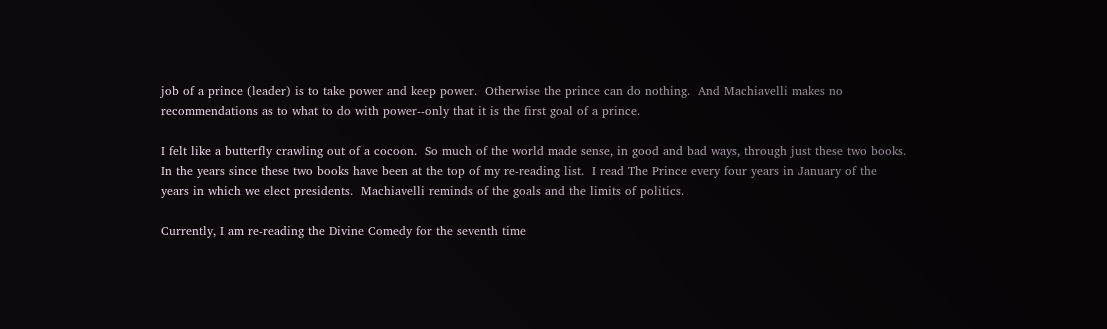job of a prince (leader) is to take power and keep power.  Otherwise the prince can do nothing.  And Machiavelli makes no recommendations as to what to do with power--only that it is the first goal of a prince.

I felt like a butterfly crawling out of a cocoon.  So much of the world made sense, in good and bad ways, through just these two books.  In the years since these two books have been at the top of my re-reading list.  I read The Prince every four years in January of the years in which we elect presidents.  Machiavelli reminds of the goals and the limits of politics.

Currently, I am re-reading the Divine Comedy for the seventh time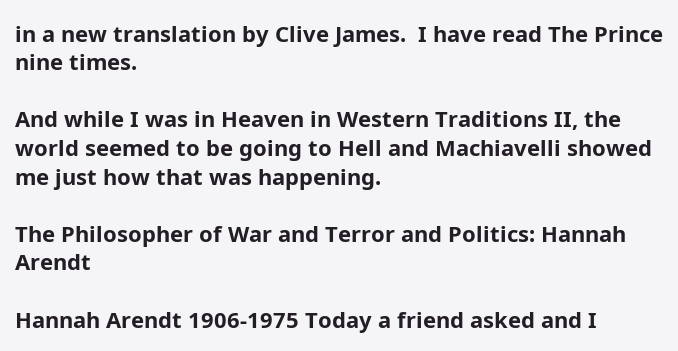in a new translation by Clive James.  I have read The Prince nine times.

And while I was in Heaven in Western Traditions II, the world seemed to be going to Hell and Machiavelli showed me just how that was happening.

The Philosopher of War and Terror and Politics: Hannah Arendt

Hannah Arendt 1906-1975 Today a friend asked and I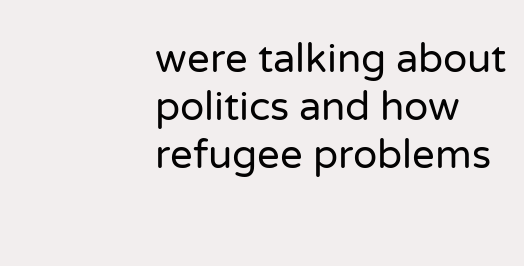were talking about politics and how refugee problems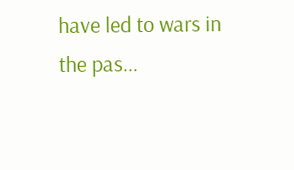have led to wars in the pas...